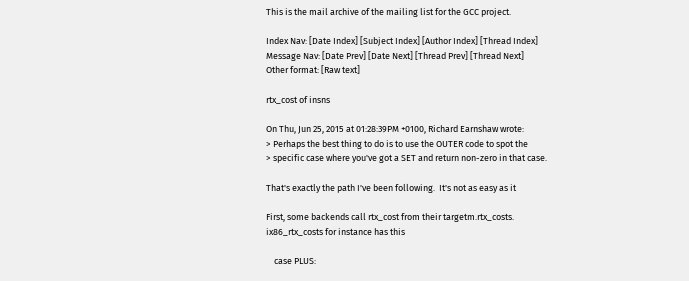This is the mail archive of the mailing list for the GCC project.

Index Nav: [Date Index] [Subject Index] [Author Index] [Thread Index]
Message Nav: [Date Prev] [Date Next] [Thread Prev] [Thread Next]
Other format: [Raw text]

rtx_cost of insns

On Thu, Jun 25, 2015 at 01:28:39PM +0100, Richard Earnshaw wrote:
> Perhaps the best thing to do is to use the OUTER code to spot the
> specific case where you've got a SET and return non-zero in that case.

That's exactly the path I've been following.  It's not as easy as it

First, some backends call rtx_cost from their targetm.rtx_costs.
ix86_rtx_costs for instance has this

    case PLUS: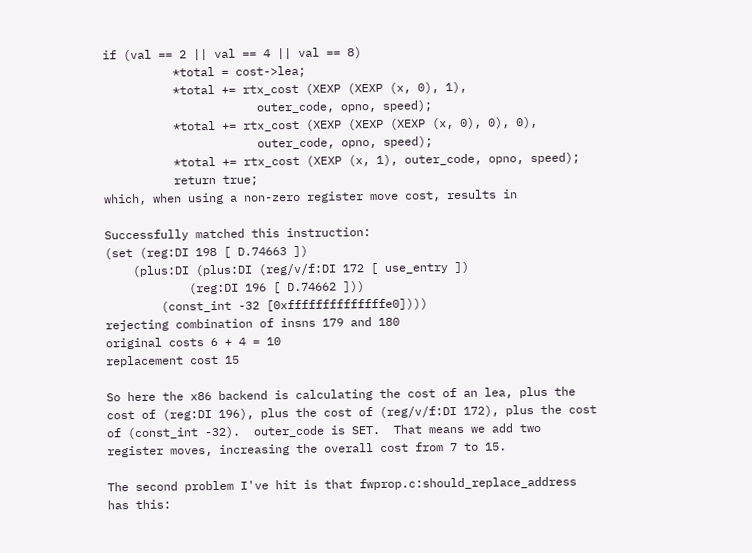if (val == 2 || val == 4 || val == 8)
          *total = cost->lea;
          *total += rtx_cost (XEXP (XEXP (x, 0), 1),
                      outer_code, opno, speed);
          *total += rtx_cost (XEXP (XEXP (XEXP (x, 0), 0), 0),
                      outer_code, opno, speed);
          *total += rtx_cost (XEXP (x, 1), outer_code, opno, speed);
          return true;
which, when using a non-zero register move cost, results in

Successfully matched this instruction:
(set (reg:DI 198 [ D.74663 ])
    (plus:DI (plus:DI (reg/v/f:DI 172 [ use_entry ])
            (reg:DI 196 [ D.74662 ]))
        (const_int -32 [0xffffffffffffffe0])))
rejecting combination of insns 179 and 180
original costs 6 + 4 = 10
replacement cost 15

So here the x86 backend is calculating the cost of an lea, plus the
cost of (reg:DI 196), plus the cost of (reg/v/f:DI 172), plus the cost
of (const_int -32).  outer_code is SET.  That means we add two
register moves, increasing the overall cost from 7 to 15.

The second problem I've hit is that fwprop.c:should_replace_address
has this: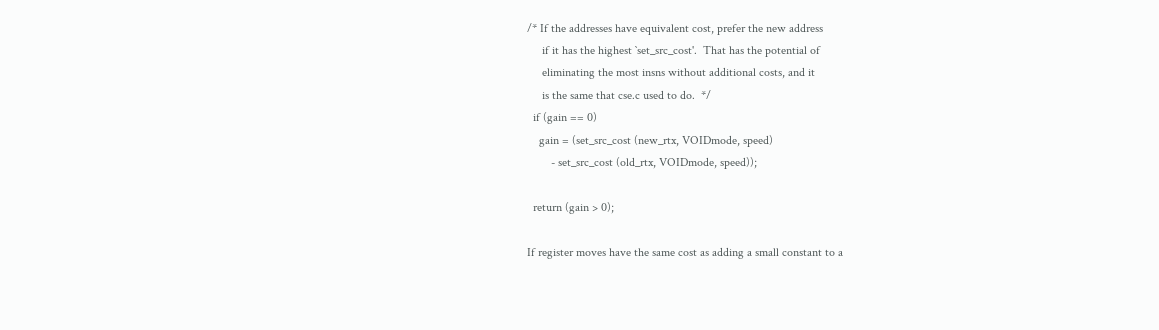/* If the addresses have equivalent cost, prefer the new address
     if it has the highest `set_src_cost'.  That has the potential of
     eliminating the most insns without additional costs, and it
     is the same that cse.c used to do.  */
  if (gain == 0)
    gain = (set_src_cost (new_rtx, VOIDmode, speed)
        - set_src_cost (old_rtx, VOIDmode, speed));

  return (gain > 0);

If register moves have the same cost as adding a small constant to a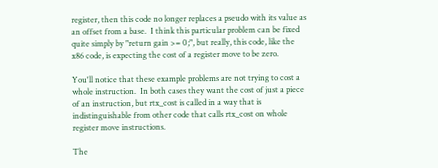register, then this code no longer replaces a pseudo with its value as
an offset from a base.  I think this particular problem can be fixed
quite simply by "return gain >= 0;", but really, this code, like the
x86 code, is expecting the cost of a register move to be zero.

You'll notice that these example problems are not trying to cost a
whole instruction.  In both cases they want the cost of just a piece
of an instruction, but rtx_cost is called in a way that is
indistinguishable from other code that calls rtx_cost on whole
register move instructions.

The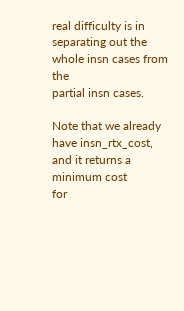real difficulty is in separating out the whole insn cases from the
partial insn cases.

Note that we already have insn_rtx_cost, and it returns a minimum cost
for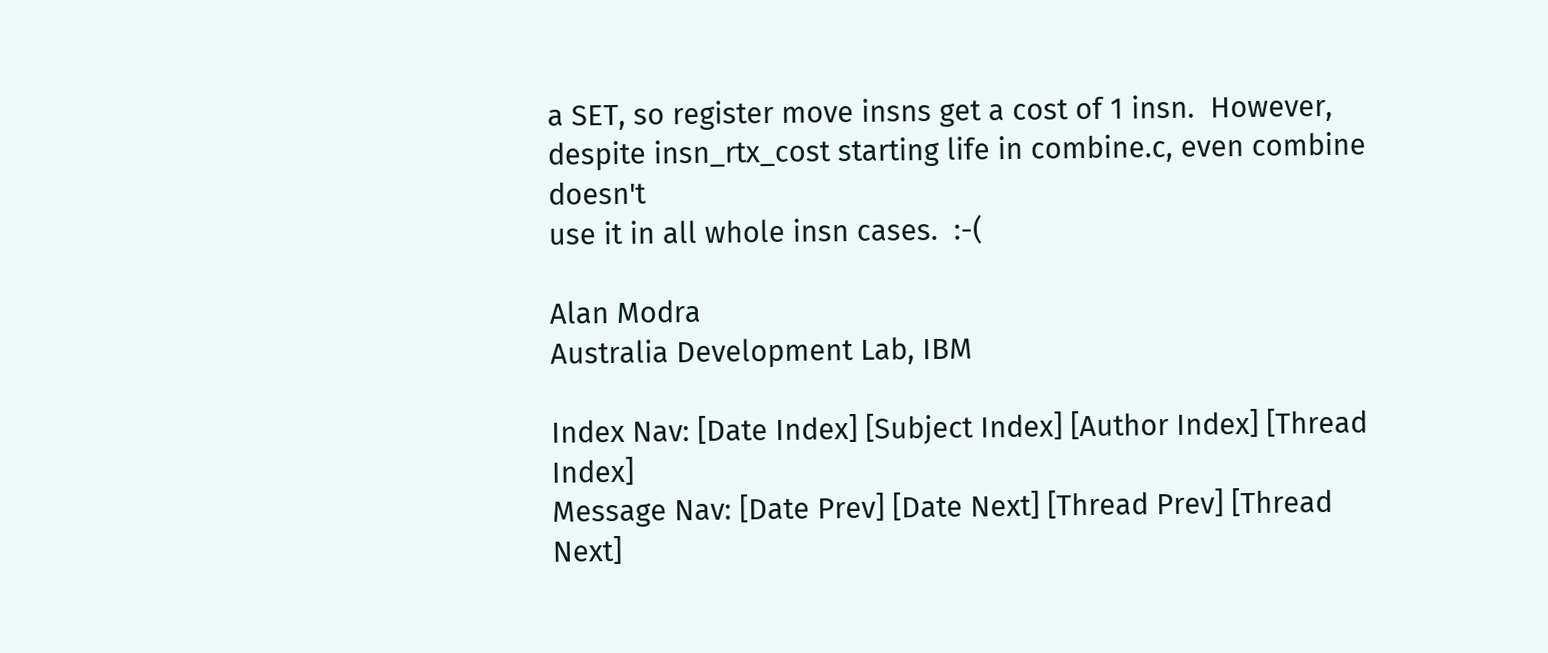a SET, so register move insns get a cost of 1 insn.  However,
despite insn_rtx_cost starting life in combine.c, even combine doesn't
use it in all whole insn cases.  :-(

Alan Modra
Australia Development Lab, IBM

Index Nav: [Date Index] [Subject Index] [Author Index] [Thread Index]
Message Nav: [Date Prev] [Date Next] [Thread Prev] [Thread Next]